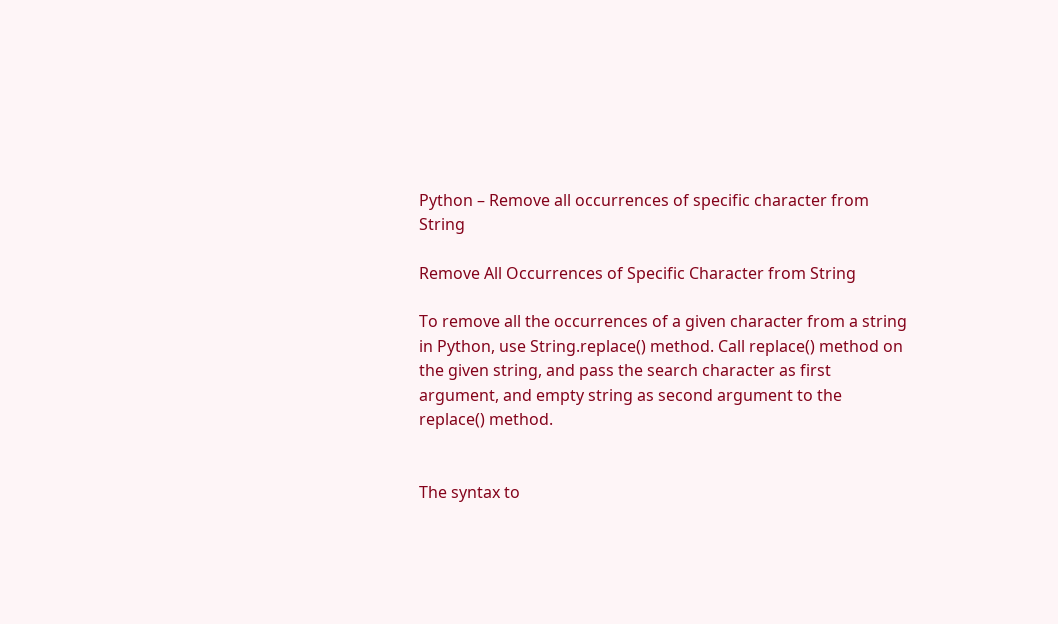Python – Remove all occurrences of specific character from String

Remove All Occurrences of Specific Character from String

To remove all the occurrences of a given character from a string in Python, use String.replace() method. Call replace() method on the given string, and pass the search character as first argument, and empty string as second argument to the replace() method.


The syntax to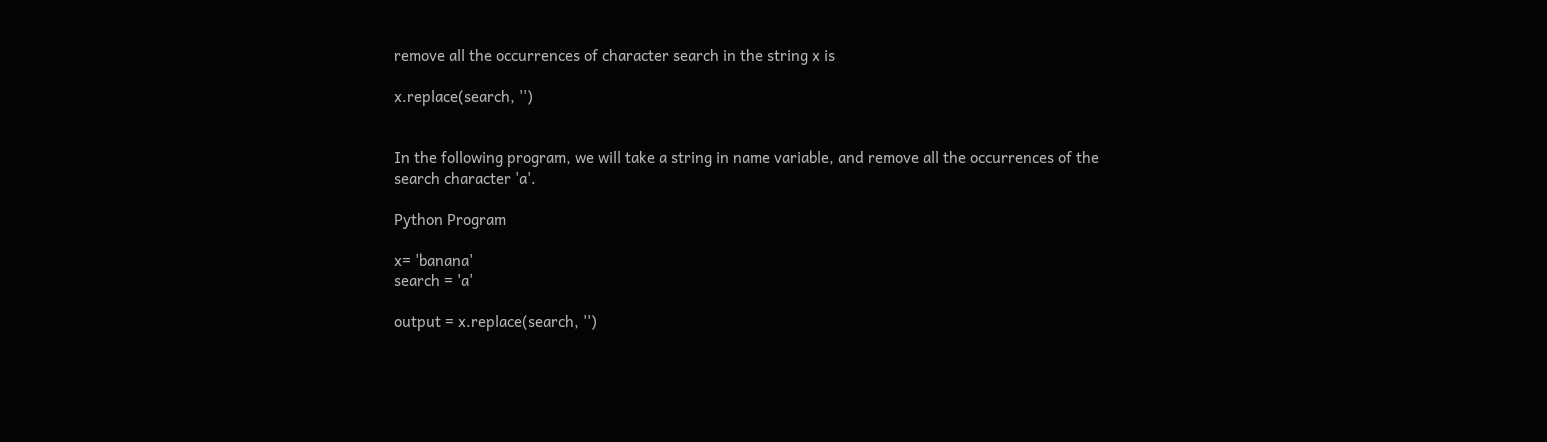remove all the occurrences of character search in the string x is

x.replace(search, '')


In the following program, we will take a string in name variable, and remove all the occurrences of the search character 'a'.

Python Program

x= 'banana'
search = 'a'

output = x.replace(search, '')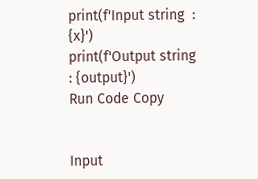print(f'Input string  : {x}')
print(f'Output string : {output}')
Run Code Copy


Input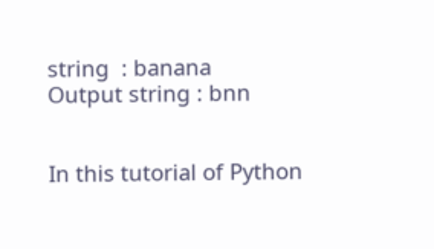string  : banana
Output string : bnn


In this tutorial of Python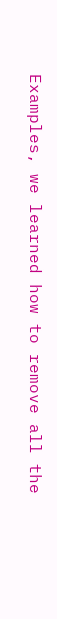Examples, we learned how to remove all the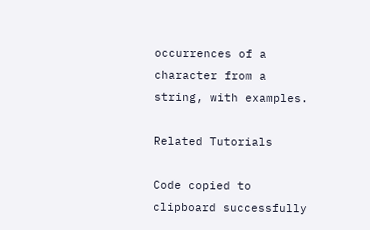occurrences of a character from a string, with examples.

Related Tutorials

Code copied to clipboard successfully